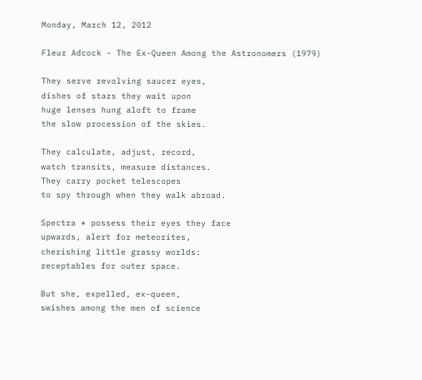Monday, March 12, 2012

Fleur Adcock - The Ex-Queen Among the Astronomers (1979)

They serve revolving saucer eyes,
dishes of stars they wait upon
huge lenses hung aloft to frame
the slow procession of the skies.

They calculate, adjust, record,
watch transits, measure distances.
They carry pocket telescopes
to spy through when they walk abroad.

Spectra * possess their eyes they face
upwards, alert for meteorites,
cherishing little grassy worlds:
receptables for outer space.

But she, expelled, ex-queen,
swishes among the men of science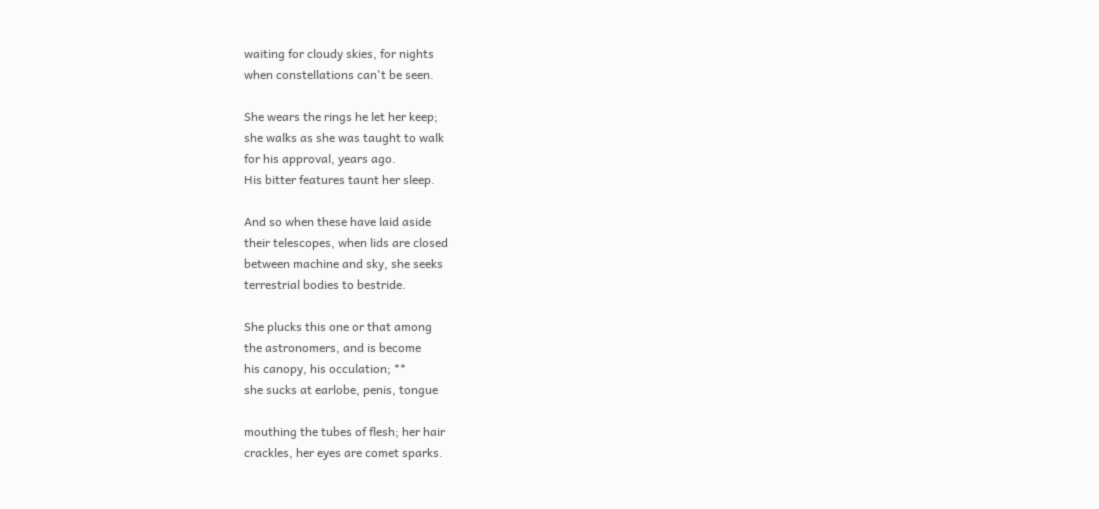waiting for cloudy skies, for nights
when constellations can't be seen.

She wears the rings he let her keep;
she walks as she was taught to walk
for his approval, years ago.
His bitter features taunt her sleep.

And so when these have laid aside
their telescopes, when lids are closed
between machine and sky, she seeks
terrestrial bodies to bestride.

She plucks this one or that among
the astronomers, and is become
his canopy, his occulation; **
she sucks at earlobe, penis, tongue

mouthing the tubes of flesh; her hair
crackles, her eyes are comet sparks.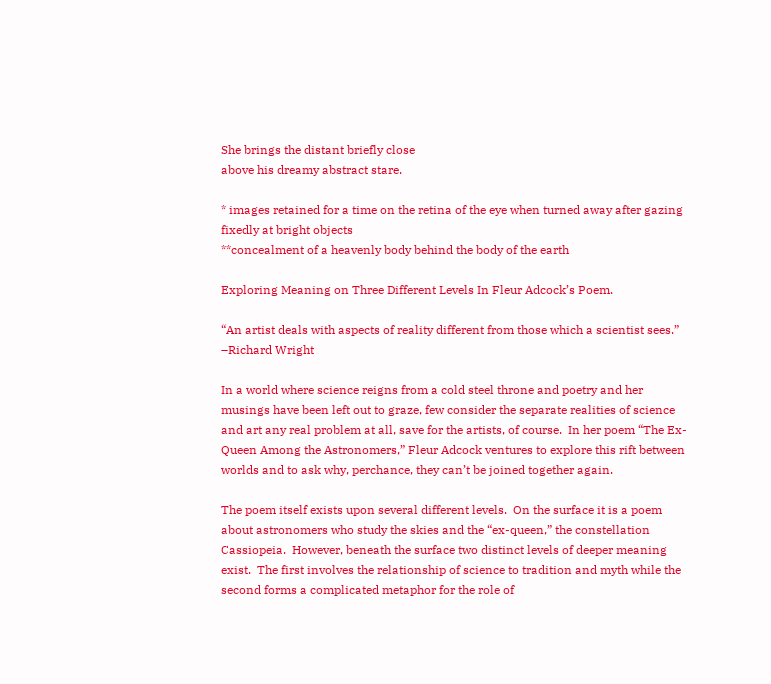She brings the distant briefly close
above his dreamy abstract stare.

* images retained for a time on the retina of the eye when turned away after gazing fixedly at bright objects
**concealment of a heavenly body behind the body of the earth

Exploring Meaning on Three Different Levels In Fleur Adcock’s Poem.

“An artist deals with aspects of reality different from those which a scientist sees.” –Richard Wright

In a world where science reigns from a cold steel throne and poetry and her musings have been left out to graze, few consider the separate realities of science and art any real problem at all, save for the artists, of course.  In her poem “The Ex-Queen Among the Astronomers,” Fleur Adcock ventures to explore this rift between worlds and to ask why, perchance, they can’t be joined together again.

The poem itself exists upon several different levels.  On the surface it is a poem about astronomers who study the skies and the “ex-queen,” the constellation Cassiopeia.  However, beneath the surface two distinct levels of deeper meaning exist.  The first involves the relationship of science to tradition and myth while the second forms a complicated metaphor for the role of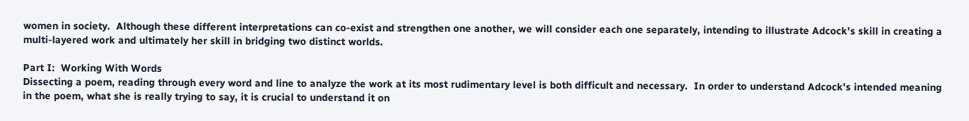women in society.  Although these different interpretations can co-exist and strengthen one another, we will consider each one separately, intending to illustrate Adcock’s skill in creating a multi-layered work and ultimately her skill in bridging two distinct worlds.

Part I:  Working With Words
Dissecting a poem, reading through every word and line to analyze the work at its most rudimentary level is both difficult and necessary.  In order to understand Adcock’s intended meaning in the poem, what she is really trying to say, it is crucial to understand it on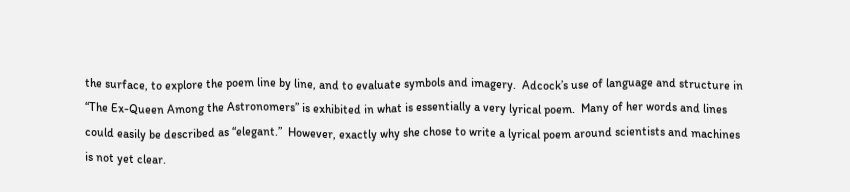the surface, to explore the poem line by line, and to evaluate symbols and imagery.  Adcock’s use of language and structure in “The Ex-Queen Among the Astronomers” is exhibited in what is essentially a very lyrical poem.  Many of her words and lines could easily be described as “elegant.”  However, exactly why she chose to write a lyrical poem around scientists and machines is not yet clear.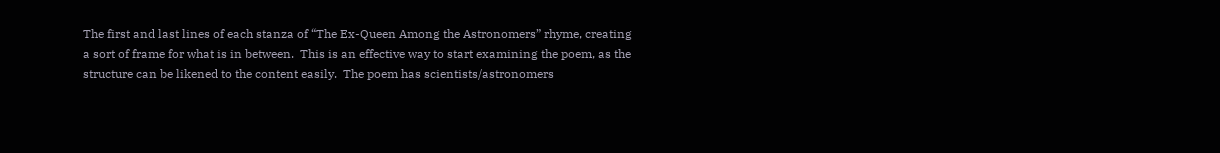The first and last lines of each stanza of “The Ex-Queen Among the Astronomers” rhyme, creating a sort of frame for what is in between.  This is an effective way to start examining the poem, as the structure can be likened to the content easily.  The poem has scientists/astronomers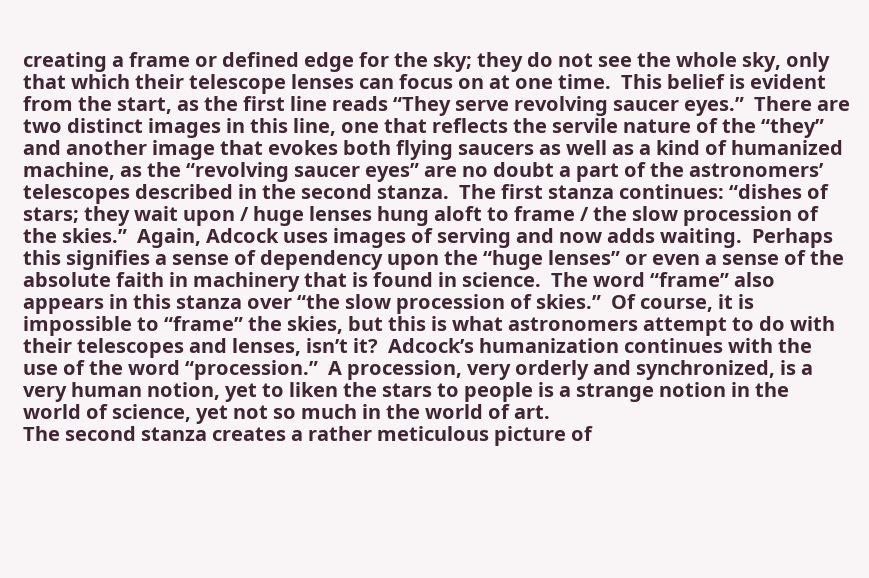creating a frame or defined edge for the sky; they do not see the whole sky, only that which their telescope lenses can focus on at one time.  This belief is evident from the start, as the first line reads “They serve revolving saucer eyes.”  There are two distinct images in this line, one that reflects the servile nature of the “they” and another image that evokes both flying saucers as well as a kind of humanized machine, as the “revolving saucer eyes” are no doubt a part of the astronomers’ telescopes described in the second stanza.  The first stanza continues: “dishes of stars; they wait upon / huge lenses hung aloft to frame / the slow procession of the skies.”  Again, Adcock uses images of serving and now adds waiting.  Perhaps this signifies a sense of dependency upon the “huge lenses” or even a sense of the absolute faith in machinery that is found in science.  The word “frame” also appears in this stanza over “the slow procession of skies.”  Of course, it is impossible to “frame” the skies, but this is what astronomers attempt to do with their telescopes and lenses, isn’t it?  Adcock’s humanization continues with the use of the word “procession.”  A procession, very orderly and synchronized, is a very human notion, yet to liken the stars to people is a strange notion in the world of science, yet not so much in the world of art.
The second stanza creates a rather meticulous picture of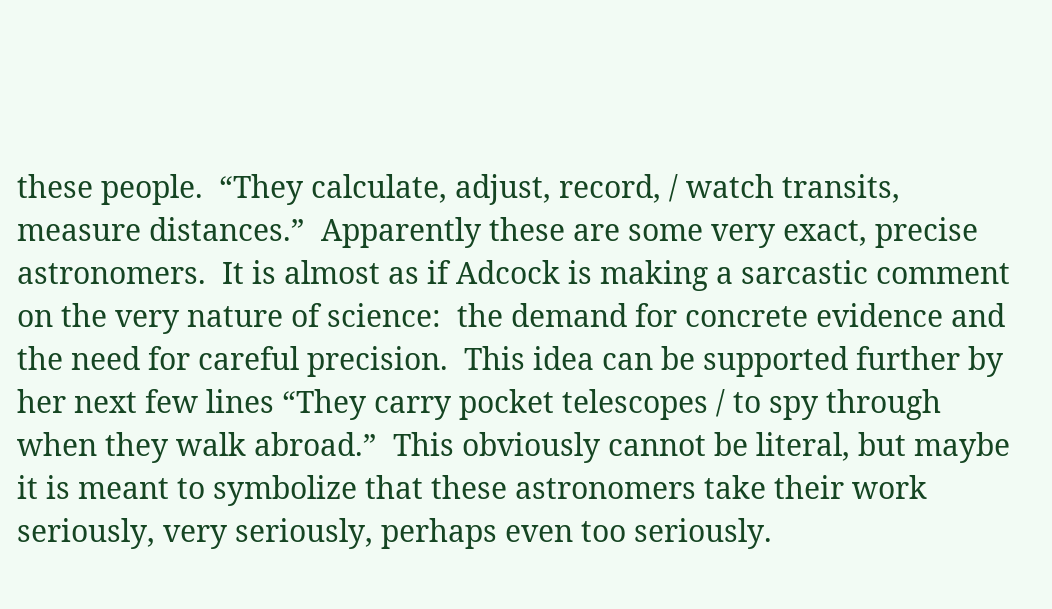these people.  “They calculate, adjust, record, / watch transits, measure distances.”  Apparently these are some very exact, precise astronomers.  It is almost as if Adcock is making a sarcastic comment on the very nature of science:  the demand for concrete evidence and the need for careful precision.  This idea can be supported further by her next few lines “They carry pocket telescopes / to spy through when they walk abroad.”  This obviously cannot be literal, but maybe it is meant to symbolize that these astronomers take their work seriously, very seriously, perhaps even too seriously.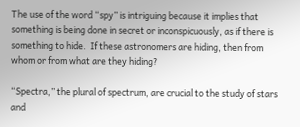The use of the word “spy” is intriguing because it implies that something is being done in secret or inconspicuously, as if there is something to hide.  If these astronomers are hiding, then from whom or from what are they hiding?

“Spectra,” the plural of spectrum, are crucial to the study of stars and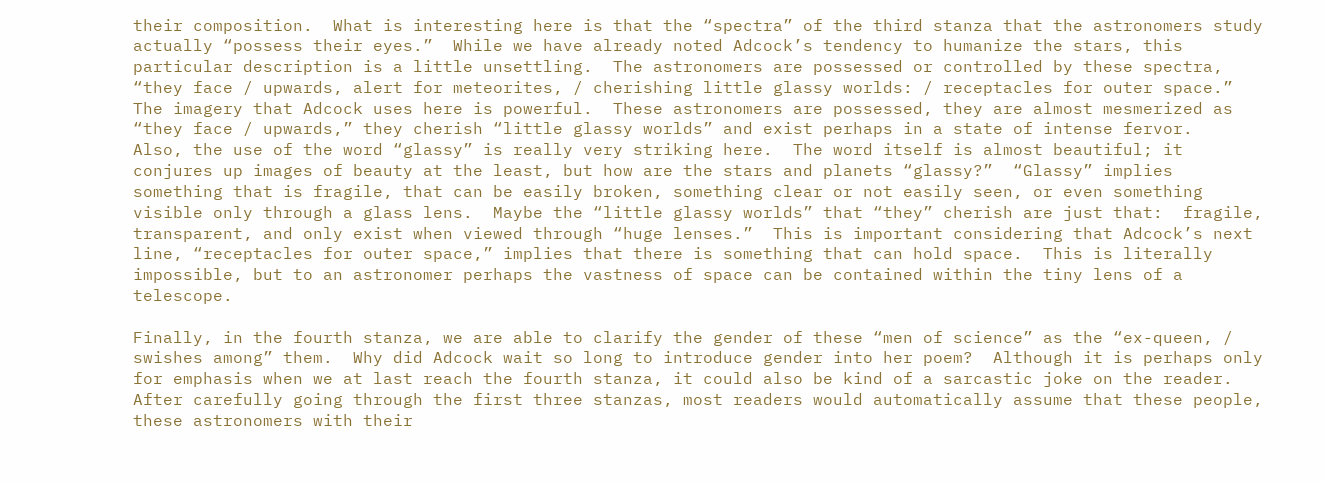their composition.  What is interesting here is that the “spectra” of the third stanza that the astronomers study actually “possess their eyes.”  While we have already noted Adcock’s tendency to humanize the stars, this particular description is a little unsettling.  The astronomers are possessed or controlled by these spectra, “they face / upwards, alert for meteorites, / cherishing little glassy worlds: / receptacles for outer space.”  The imagery that Adcock uses here is powerful.  These astronomers are possessed, they are almost mesmerized as “they face / upwards,” they cherish “little glassy worlds” and exist perhaps in a state of intense fervor.   Also, the use of the word “glassy” is really very striking here.  The word itself is almost beautiful; it conjures up images of beauty at the least, but how are the stars and planets “glassy?”  “Glassy” implies something that is fragile, that can be easily broken, something clear or not easily seen, or even something visible only through a glass lens.  Maybe the “little glassy worlds” that “they” cherish are just that:  fragile, transparent, and only exist when viewed through “huge lenses.”  This is important considering that Adcock’s next line, “receptacles for outer space,” implies that there is something that can hold space.  This is literally impossible, but to an astronomer perhaps the vastness of space can be contained within the tiny lens of a telescope.

Finally, in the fourth stanza, we are able to clarify the gender of these “men of science” as the “ex-queen, / swishes among” them.  Why did Adcock wait so long to introduce gender into her poem?  Although it is perhaps only for emphasis when we at last reach the fourth stanza, it could also be kind of a sarcastic joke on the reader.  After carefully going through the first three stanzas, most readers would automatically assume that these people, these astronomers with their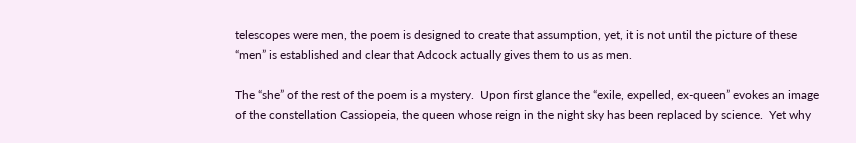telescopes were men, the poem is designed to create that assumption, yet, it is not until the picture of these “men” is established and clear that Adcock actually gives them to us as men.

The “she” of the rest of the poem is a mystery.  Upon first glance the “exile, expelled, ex-queen” evokes an image of the constellation Cassiopeia, the queen whose reign in the night sky has been replaced by science.  Yet why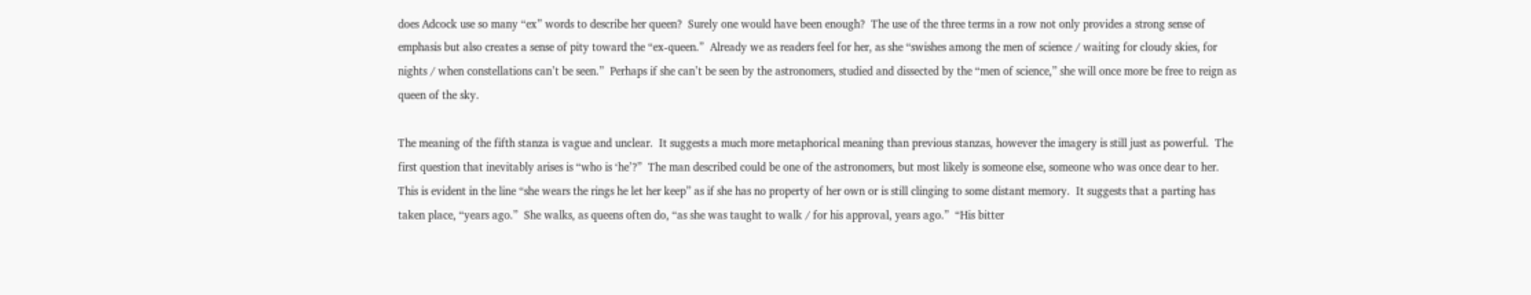does Adcock use so many “ex” words to describe her queen?  Surely one would have been enough?  The use of the three terms in a row not only provides a strong sense of emphasis but also creates a sense of pity toward the “ex-queen.”  Already we as readers feel for her, as she “swishes among the men of science / waiting for cloudy skies, for nights / when constellations can’t be seen.”  Perhaps if she can’t be seen by the astronomers, studied and dissected by the “men of science,” she will once more be free to reign as queen of the sky.

The meaning of the fifth stanza is vague and unclear.  It suggests a much more metaphorical meaning than previous stanzas, however the imagery is still just as powerful.  The first question that inevitably arises is “who is ‘he’?”  The man described could be one of the astronomers, but most likely is someone else, someone who was once dear to her.  This is evident in the line “she wears the rings he let her keep” as if she has no property of her own or is still clinging to some distant memory.  It suggests that a parting has taken place, “years ago.”  She walks, as queens often do, “as she was taught to walk / for his approval, years ago.”  “His bitter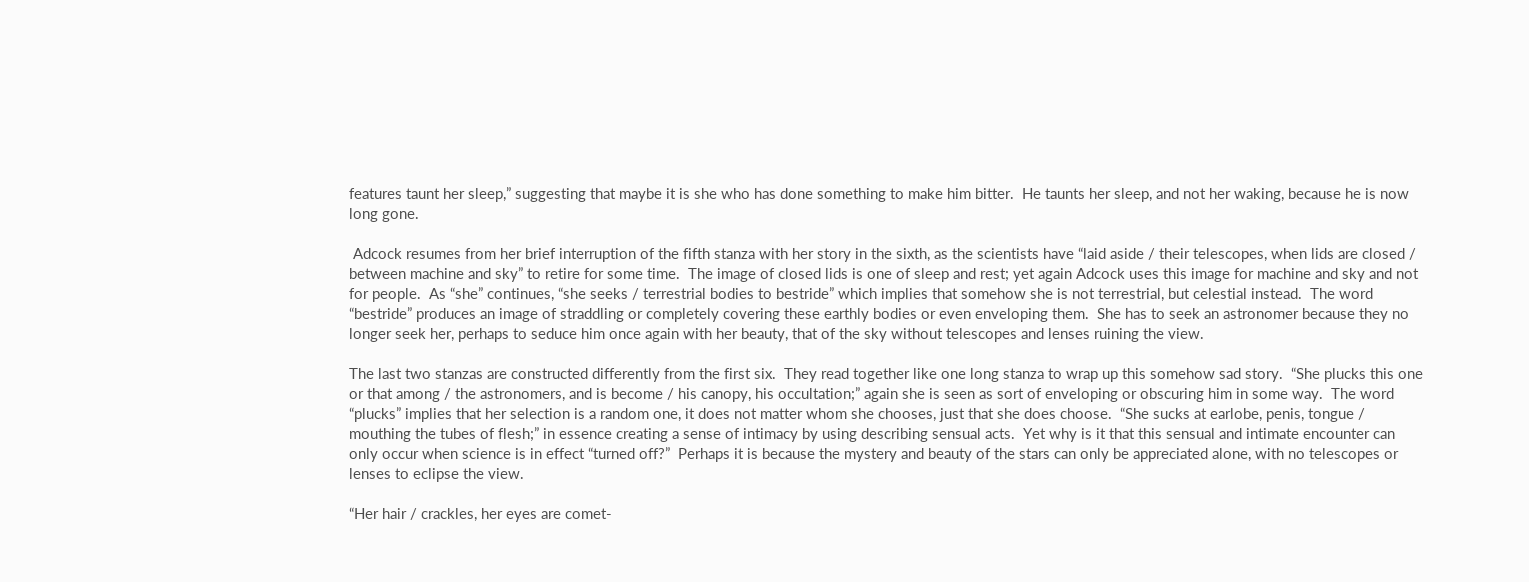features taunt her sleep,” suggesting that maybe it is she who has done something to make him bitter.  He taunts her sleep, and not her waking, because he is now long gone.

 Adcock resumes from her brief interruption of the fifth stanza with her story in the sixth, as the scientists have “laid aside / their telescopes, when lids are closed / between machine and sky” to retire for some time.  The image of closed lids is one of sleep and rest; yet again Adcock uses this image for machine and sky and not for people.  As “she” continues, “she seeks / terrestrial bodies to bestride” which implies that somehow she is not terrestrial, but celestial instead.  The word “bestride” produces an image of straddling or completely covering these earthly bodies or even enveloping them.  She has to seek an astronomer because they no longer seek her, perhaps to seduce him once again with her beauty, that of the sky without telescopes and lenses ruining the view.

The last two stanzas are constructed differently from the first six.  They read together like one long stanza to wrap up this somehow sad story.  “She plucks this one or that among / the astronomers, and is become / his canopy, his occultation;” again she is seen as sort of enveloping or obscuring him in some way.  The word “plucks” implies that her selection is a random one, it does not matter whom she chooses, just that she does choose.  “She sucks at earlobe, penis, tongue / mouthing the tubes of flesh;” in essence creating a sense of intimacy by using describing sensual acts.  Yet why is it that this sensual and intimate encounter can only occur when science is in effect “turned off?”  Perhaps it is because the mystery and beauty of the stars can only be appreciated alone, with no telescopes or lenses to eclipse the view.

“Her hair / crackles, her eyes are comet-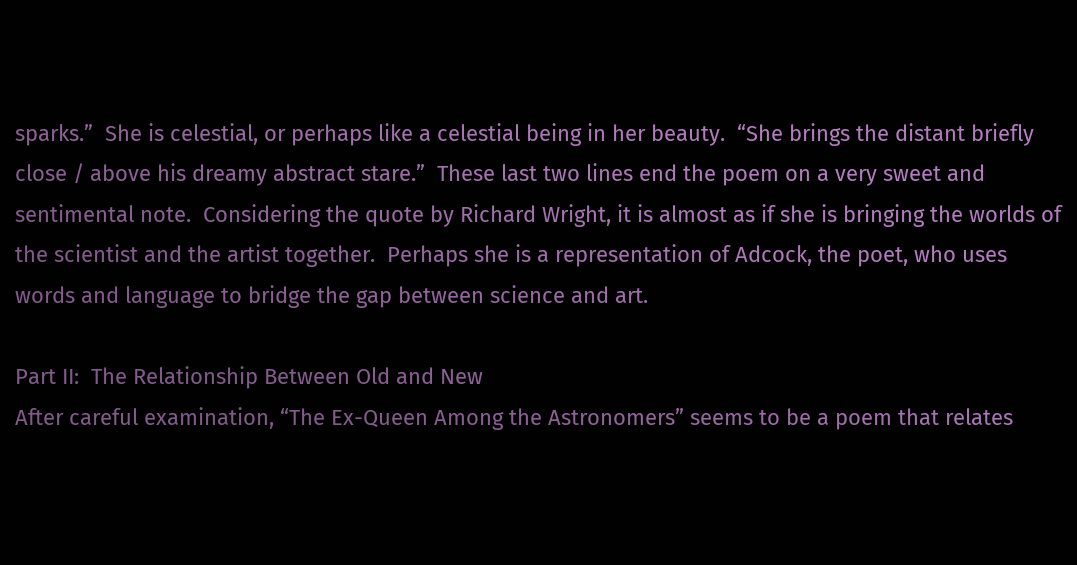sparks.”  She is celestial, or perhaps like a celestial being in her beauty.  “She brings the distant briefly close / above his dreamy abstract stare.”  These last two lines end the poem on a very sweet and sentimental note.  Considering the quote by Richard Wright, it is almost as if she is bringing the worlds of the scientist and the artist together.  Perhaps she is a representation of Adcock, the poet, who uses words and language to bridge the gap between science and art.

Part II:  The Relationship Between Old and New
After careful examination, “The Ex-Queen Among the Astronomers” seems to be a poem that relates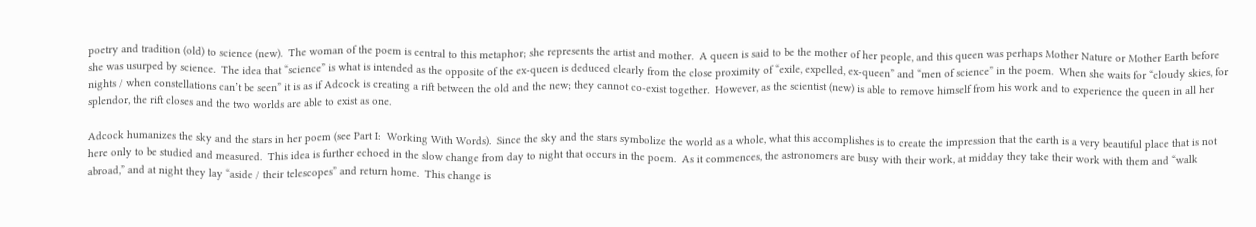poetry and tradition (old) to science (new).  The woman of the poem is central to this metaphor; she represents the artist and mother.  A queen is said to be the mother of her people, and this queen was perhaps Mother Nature or Mother Earth before she was usurped by science.  The idea that “science” is what is intended as the opposite of the ex-queen is deduced clearly from the close proximity of “exile, expelled, ex-queen” and “men of science” in the poem.  When she waits for “cloudy skies, for nights / when constellations can’t be seen” it is as if Adcock is creating a rift between the old and the new; they cannot co-exist together.  However, as the scientist (new) is able to remove himself from his work and to experience the queen in all her splendor, the rift closes and the two worlds are able to exist as one.

Adcock humanizes the sky and the stars in her poem (see Part I:  Working With Words).  Since the sky and the stars symbolize the world as a whole, what this accomplishes is to create the impression that the earth is a very beautiful place that is not here only to be studied and measured.  This idea is further echoed in the slow change from day to night that occurs in the poem.  As it commences, the astronomers are busy with their work, at midday they take their work with them and “walk abroad,” and at night they lay “aside / their telescopes” and return home.  This change is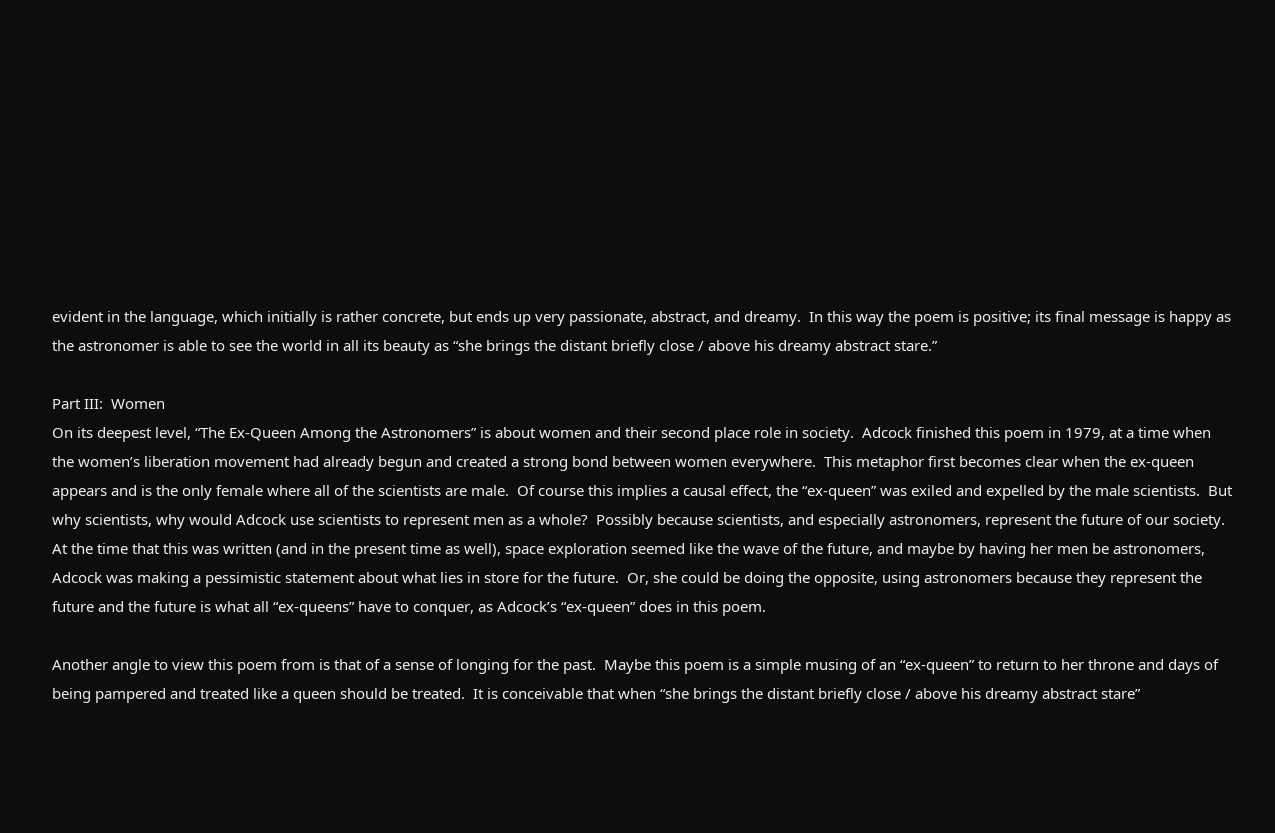evident in the language, which initially is rather concrete, but ends up very passionate, abstract, and dreamy.  In this way the poem is positive; its final message is happy as the astronomer is able to see the world in all its beauty as “she brings the distant briefly close / above his dreamy abstract stare.”

Part III:  Women
On its deepest level, “The Ex-Queen Among the Astronomers” is about women and their second place role in society.  Adcock finished this poem in 1979, at a time when the women’s liberation movement had already begun and created a strong bond between women everywhere.  This metaphor first becomes clear when the ex-queen appears and is the only female where all of the scientists are male.  Of course this implies a causal effect, the “ex-queen” was exiled and expelled by the male scientists.  But why scientists, why would Adcock use scientists to represent men as a whole?  Possibly because scientists, and especially astronomers, represent the future of our society.  At the time that this was written (and in the present time as well), space exploration seemed like the wave of the future, and maybe by having her men be astronomers, Adcock was making a pessimistic statement about what lies in store for the future.  Or, she could be doing the opposite, using astronomers because they represent the future and the future is what all “ex-queens” have to conquer, as Adcock’s “ex-queen” does in this poem.

Another angle to view this poem from is that of a sense of longing for the past.  Maybe this poem is a simple musing of an “ex-queen” to return to her throne and days of being pampered and treated like a queen should be treated.  It is conceivable that when “she brings the distant briefly close / above his dreamy abstract stare”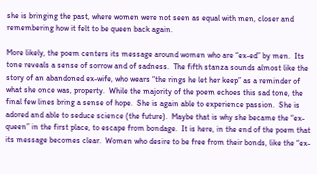she is bringing the past, where women were not seen as equal with men, closer and remembering how it felt to be queen back again.

More likely, the poem centers its message around women who are “ex-ed” by men.  Its tone reveals a sense of sorrow and of sadness.  The fifth stanza sounds almost like the story of an abandoned ex-wife, who wears “the rings he let her keep” as a reminder of what she once was, property.  While the majority of the poem echoes this sad tone, the final few lines bring a sense of hope.  She is again able to experience passion.  She is adored and able to seduce science (the future).  Maybe that is why she became the “ex-queen” in the first place, to escape from bondage.  It is here, in the end of the poem that its message becomes clear.  Women who desire to be free from their bonds, like the “ex-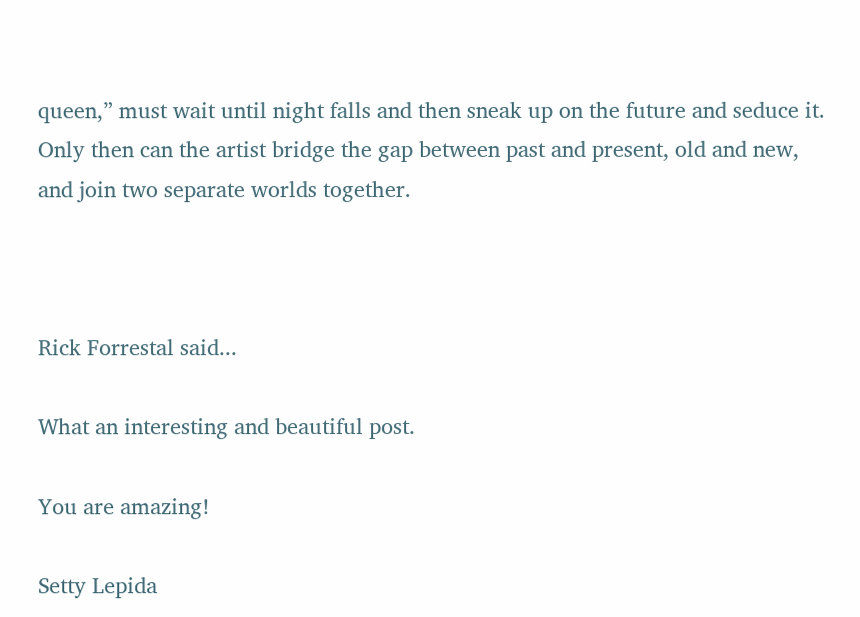queen,” must wait until night falls and then sneak up on the future and seduce it.  Only then can the artist bridge the gap between past and present, old and new, and join two separate worlds together.



Rick Forrestal said...

What an interesting and beautiful post.

You are amazing!

Setty Lepida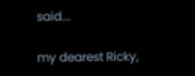said...

my dearest Ricky,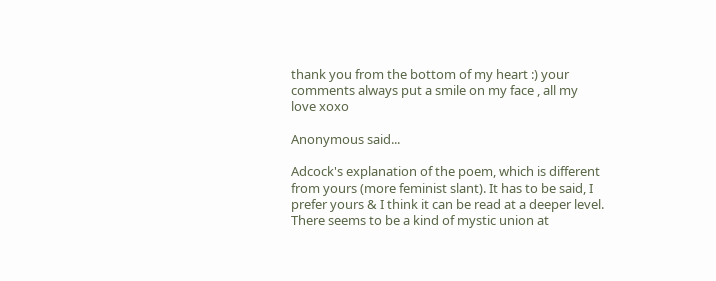thank you from the bottom of my heart :) your comments always put a smile on my face , all my love xoxo

Anonymous said...

Adcock's explanation of the poem, which is different from yours (more feminist slant). It has to be said, I prefer yours & I think it can be read at a deeper level. There seems to be a kind of mystic union at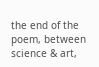the end of the poem, between science & art,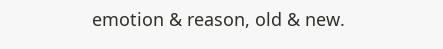emotion & reason, old & new.